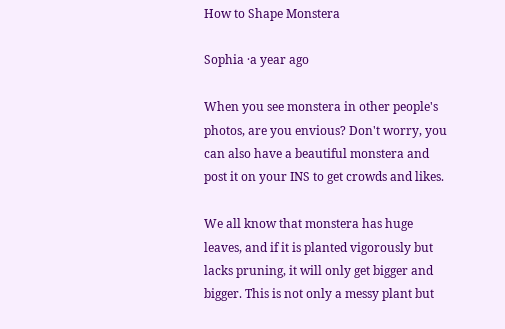How to Shape Monstera

Sophia ·a year ago

When you see monstera in other people's photos, are you envious? Don't worry, you can also have a beautiful monstera and post it on your INS to get crowds and likes.

We all know that monstera has huge leaves, and if it is planted vigorously but lacks pruning, it will only get bigger and bigger. This is not only a messy plant but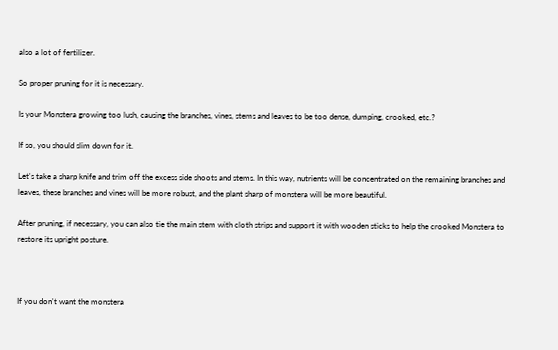also a lot of fertilizer.

So proper pruning for it is necessary.

Is your Monstera growing too lush, causing the branches, vines, stems and leaves to be too dense, dumping, crooked, etc.?

If so, you should slim down for it.

Let's take a sharp knife and trim off the excess side shoots and stems. In this way, nutrients will be concentrated on the remaining branches and leaves, these branches and vines will be more robust, and the plant sharp of monstera will be more beautiful.

After pruning, if necessary, you can also tie the main stem with cloth strips and support it with wooden sticks to help the crooked Monstera to restore its upright posture.



If you don't want the monstera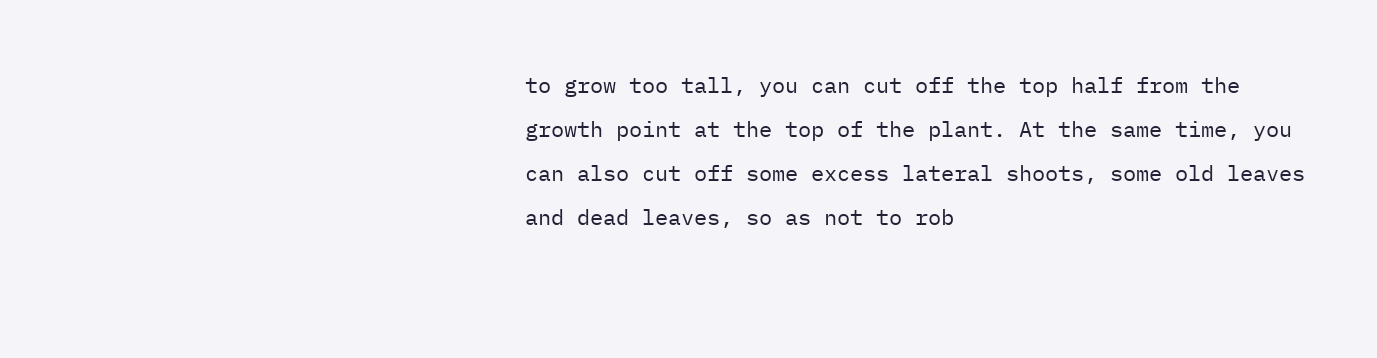to grow too tall, you can cut off the top half from the growth point at the top of the plant. At the same time, you can also cut off some excess lateral shoots, some old leaves and dead leaves, so as not to rob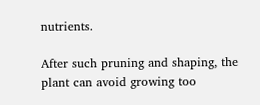nutrients.

After such pruning and shaping, the plant can avoid growing too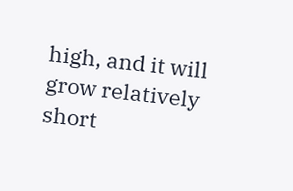high, and it will grow relatively short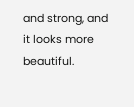and strong, and it looks more beautiful.